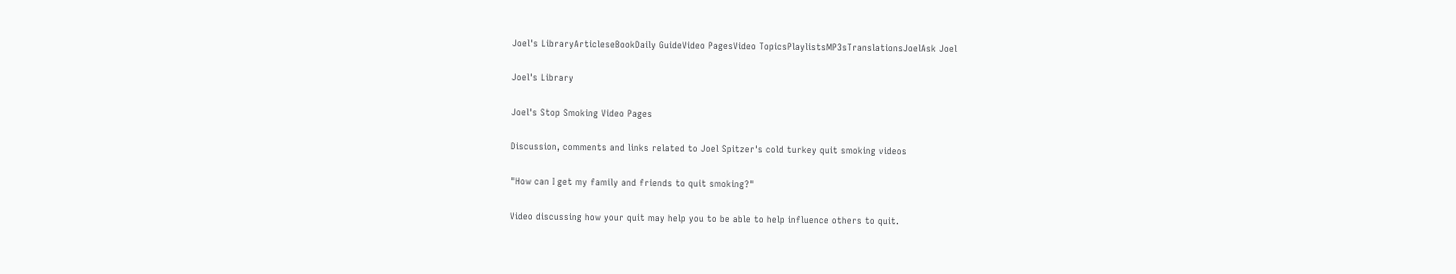Joel's LibraryArticleseBookDaily GuideVideo PagesVideo TopicsPlaylistsMP3sTranslationsJoelAsk Joel

Joel's Library

Joel's Stop Smoking Video Pages

Discussion, comments and links related to Joel Spitzer's cold turkey quit smoking videos

"How can I get my family and friends to quit smoking?"

Video discussing how your quit may help you to be able to help influence others to quit.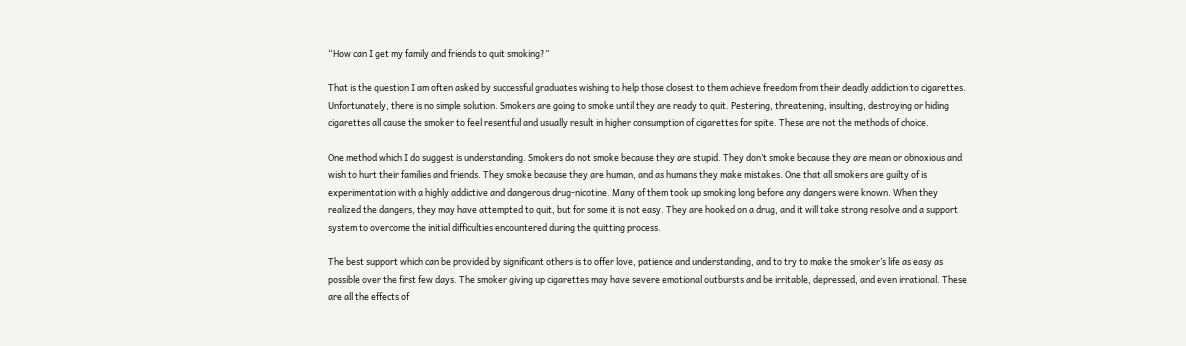“How can I get my family and friends to quit smoking?”

That is the question I am often asked by successful graduates wishing to help those closest to them achieve freedom from their deadly addiction to cigarettes. Unfortunately, there is no simple solution. Smokers are going to smoke until they are ready to quit. Pestering, threatening, insulting, destroying or hiding cigarettes all cause the smoker to feel resentful and usually result in higher consumption of cigarettes for spite. These are not the methods of choice.

One method which I do suggest is understanding. Smokers do not smoke because they are stupid. They don’t smoke because they are mean or obnoxious and wish to hurt their families and friends. They smoke because they are human, and as humans they make mistakes. One that all smokers are guilty of is experimentation with a highly addictive and dangerous drug-nicotine. Many of them took up smoking long before any dangers were known. When they realized the dangers, they may have attempted to quit, but for some it is not easy. They are hooked on a drug, and it will take strong resolve and a support system to overcome the initial difficulties encountered during the quitting process.

The best support which can be provided by significant others is to offer love, patience and understanding, and to try to make the smoker’s life as easy as possible over the first few days. The smoker giving up cigarettes may have severe emotional outbursts and be irritable, depressed, and even irrational. These are all the effects of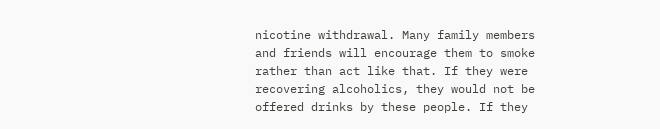nicotine withdrawal. Many family members and friends will encourage them to smoke rather than act like that. If they were recovering alcoholics, they would not be offered drinks by these people. If they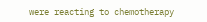were reacting to chemotherapy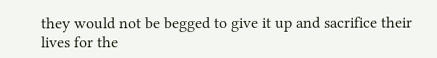they would not be begged to give it up and sacrifice their lives for the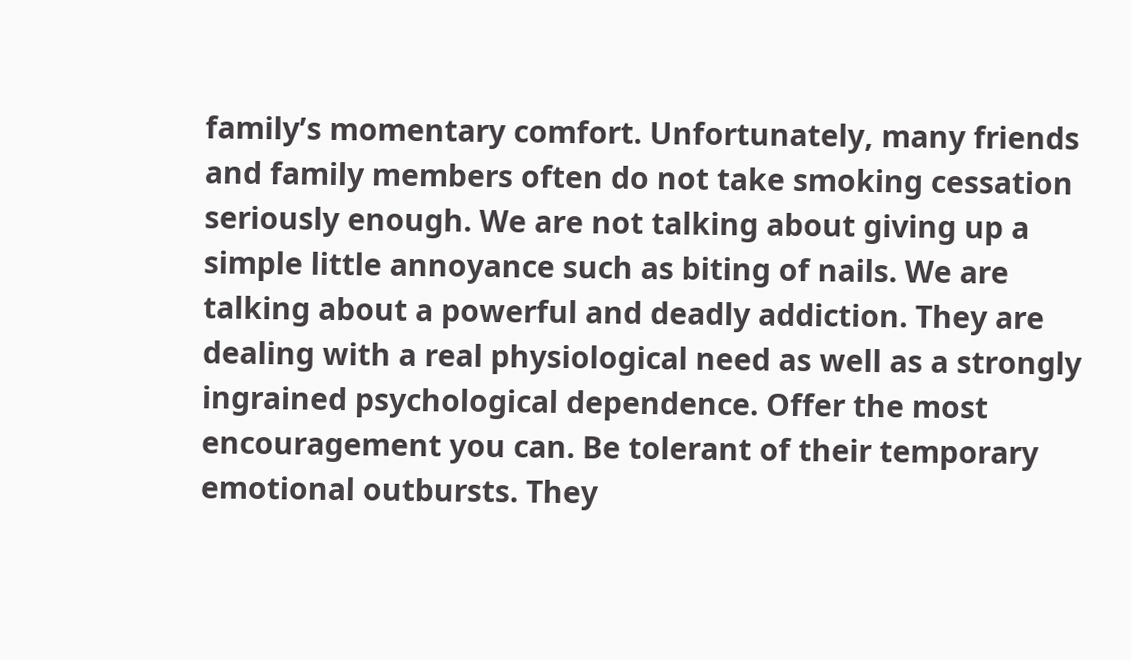family’s momentary comfort. Unfortunately, many friends and family members often do not take smoking cessation seriously enough. We are not talking about giving up a simple little annoyance such as biting of nails. We are talking about a powerful and deadly addiction. They are dealing with a real physiological need as well as a strongly ingrained psychological dependence. Offer the most encouragement you can. Be tolerant of their temporary emotional outbursts. They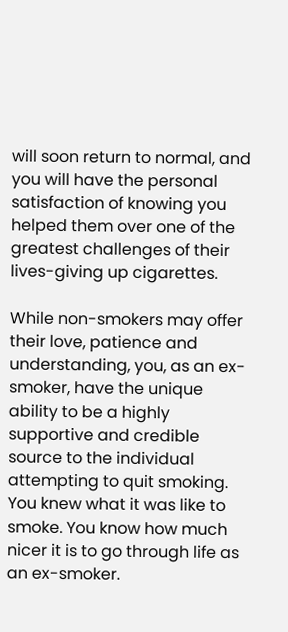will soon return to normal, and you will have the personal satisfaction of knowing you helped them over one of the greatest challenges of their lives-giving up cigarettes.

While non-smokers may offer their love, patience and understanding, you, as an ex-smoker, have the unique ability to be a highly supportive and credible source to the individual attempting to quit smoking. You knew what it was like to smoke. You know how much nicer it is to go through life as an ex-smoker.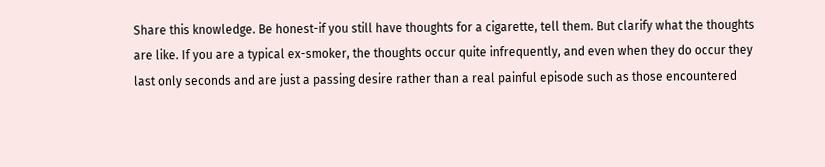Share this knowledge. Be honest-if you still have thoughts for a cigarette, tell them. But clarify what the thoughts are like. If you are a typical ex-smoker, the thoughts occur quite infrequently, and even when they do occur they last only seconds and are just a passing desire rather than a real painful episode such as those encountered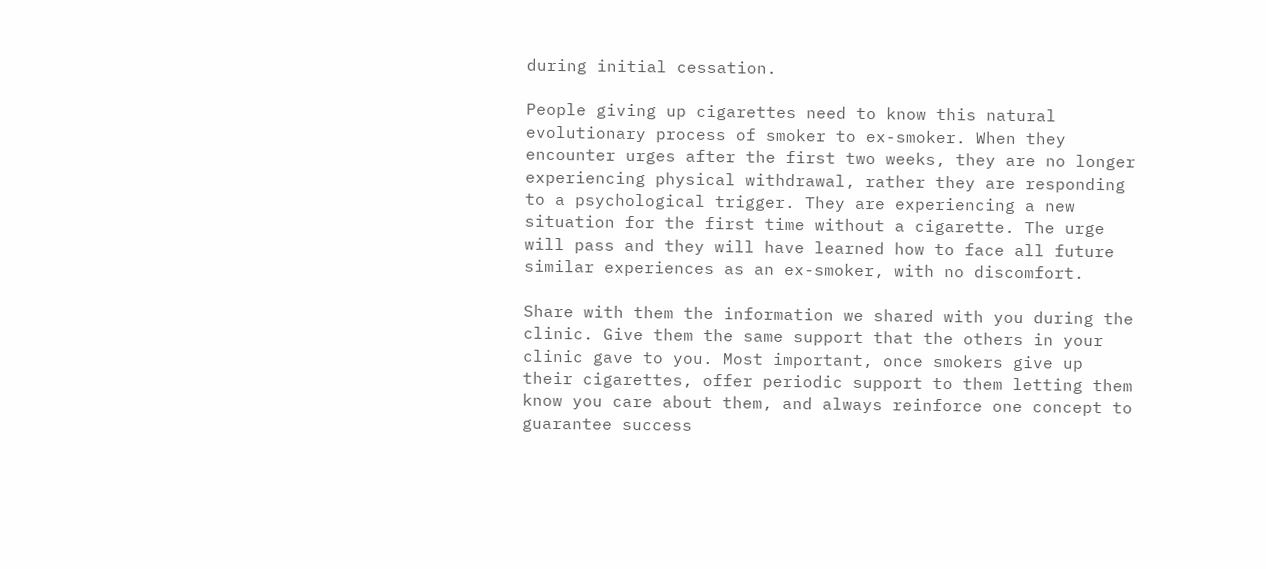during initial cessation.

People giving up cigarettes need to know this natural evolutionary process of smoker to ex-smoker. When they encounter urges after the first two weeks, they are no longer experiencing physical withdrawal, rather they are responding to a psychological trigger. They are experiencing a new situation for the first time without a cigarette. The urge will pass and they will have learned how to face all future similar experiences as an ex-smoker, with no discomfort.

Share with them the information we shared with you during the clinic. Give them the same support that the others in your clinic gave to you. Most important, once smokers give up their cigarettes, offer periodic support to them letting them know you care about them, and always reinforce one concept to guarantee success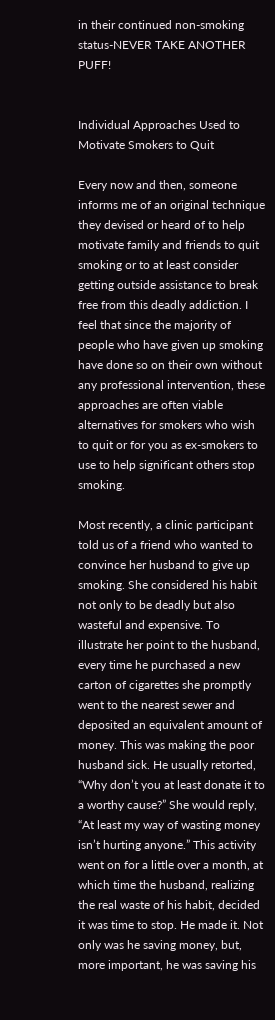in their continued non-smoking status-NEVER TAKE ANOTHER PUFF!


Individual Approaches Used to Motivate Smokers to Quit

Every now and then, someone informs me of an original technique they devised or heard of to help motivate family and friends to quit smoking or to at least consider getting outside assistance to break free from this deadly addiction. I feel that since the majority of people who have given up smoking have done so on their own without any professional intervention, these approaches are often viable alternatives for smokers who wish to quit or for you as ex-smokers to use to help significant others stop smoking.

Most recently, a clinic participant told us of a friend who wanted to convince her husband to give up smoking. She considered his habit not only to be deadly but also wasteful and expensive. To illustrate her point to the husband, every time he purchased a new carton of cigarettes she promptly went to the nearest sewer and deposited an equivalent amount of money. This was making the poor husband sick. He usually retorted, “Why don’t you at least donate it to a worthy cause?” She would reply, “At least my way of wasting money isn’t hurting anyone.” This activity went on for a little over a month, at which time the husband, realizing the real waste of his habit, decided it was time to stop. He made it. Not only was he saving money, but, more important, he was saving his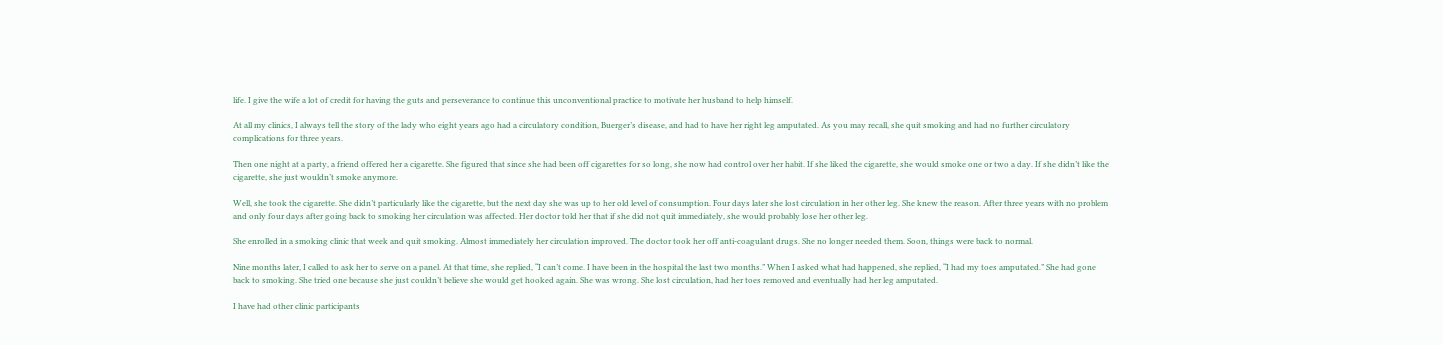life. I give the wife a lot of credit for having the guts and perseverance to continue this unconventional practice to motivate her husband to help himself.

At all my clinics, I always tell the story of the lady who eight years ago had a circulatory condition, Buerger’s disease, and had to have her right leg amputated. As you may recall, she quit smoking and had no further circulatory complications for three years.

Then one night at a party, a friend offered her a cigarette. She figured that since she had been off cigarettes for so long, she now had control over her habit. If she liked the cigarette, she would smoke one or two a day. If she didn’t like the cigarette, she just wouldn’t smoke anymore.

Well, she took the cigarette. She didn’t particularly like the cigarette, but the next day she was up to her old level of consumption. Four days later she lost circulation in her other leg. She knew the reason. After three years with no problem and only four days after going back to smoking her circulation was affected. Her doctor told her that if she did not quit immediately, she would probably lose her other leg.

She enrolled in a smoking clinic that week and quit smoking. Almost immediately her circulation improved. The doctor took her off anti-coagulant drugs. She no longer needed them. Soon, things were back to normal.

Nine months later, I called to ask her to serve on a panel. At that time, she replied, “I can’t come. I have been in the hospital the last two months.” When I asked what had happened, she replied, “I had my toes amputated.” She had gone back to smoking. She tried one because she just couldn’t believe she would get hooked again. She was wrong. She lost circulation, had her toes removed and eventually had her leg amputated.

I have had other clinic participants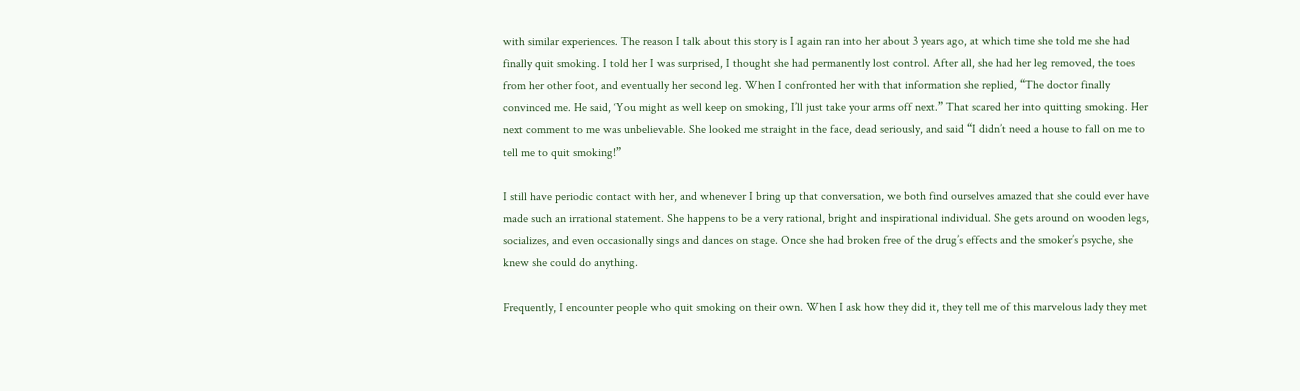with similar experiences. The reason I talk about this story is I again ran into her about 3 years ago, at which time she told me she had finally quit smoking. I told her I was surprised, I thought she had permanently lost control. After all, she had her leg removed, the toes from her other foot, and eventually her second leg. When I confronted her with that information she replied, “The doctor finally convinced me. He said, ‘You might as well keep on smoking, I’ll just take your arms off next.” That scared her into quitting smoking. Her next comment to me was unbelievable. She looked me straight in the face, dead seriously, and said “I didn’t need a house to fall on me to tell me to quit smoking!”

I still have periodic contact with her, and whenever I bring up that conversation, we both find ourselves amazed that she could ever have made such an irrational statement. She happens to be a very rational, bright and inspirational individual. She gets around on wooden legs, socializes, and even occasionally sings and dances on stage. Once she had broken free of the drug’s effects and the smoker’s psyche, she knew she could do anything.

Frequently, I encounter people who quit smoking on their own. When I ask how they did it, they tell me of this marvelous lady they met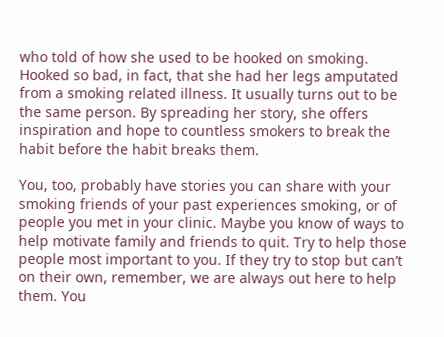who told of how she used to be hooked on smoking. Hooked so bad, in fact, that she had her legs amputated from a smoking related illness. It usually turns out to be the same person. By spreading her story, she offers inspiration and hope to countless smokers to break the habit before the habit breaks them.

You, too, probably have stories you can share with your smoking friends of your past experiences smoking, or of people you met in your clinic. Maybe you know of ways to help motivate family and friends to quit. Try to help those people most important to you. If they try to stop but can’t on their own, remember, we are always out here to help them. You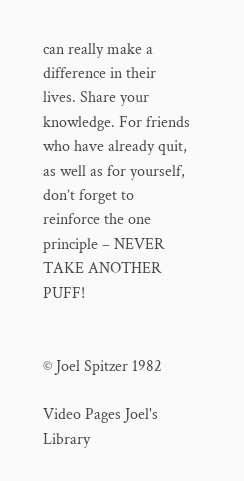can really make a difference in their lives. Share your knowledge. For friends who have already quit, as well as for yourself, don’t forget to reinforce the one principle – NEVER TAKE ANOTHER PUFF!


© Joel Spitzer 1982

Video Pages Joel's Library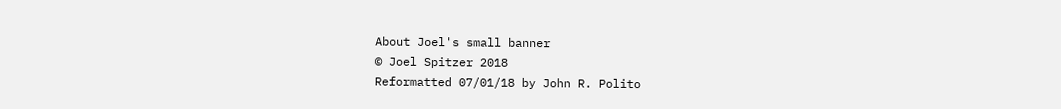About Joel's small banner
© Joel Spitzer 2018
Reformatted 07/01/18 by John R. Polito